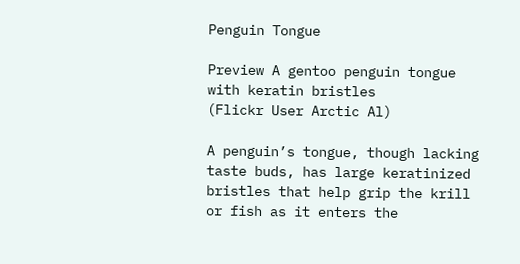Penguin Tongue

Preview A gentoo penguin tongue with keratin bristles
(Flickr User Arctic Al)

A penguin’s tongue, though lacking taste buds, has large keratinized bristles that help grip the krill or fish as it enters the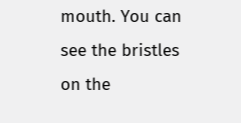mouth. You can see the bristles on the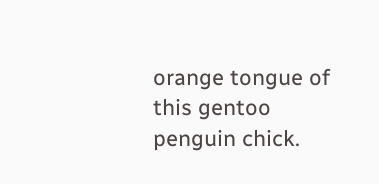orange tongue of this gentoo penguin chick.